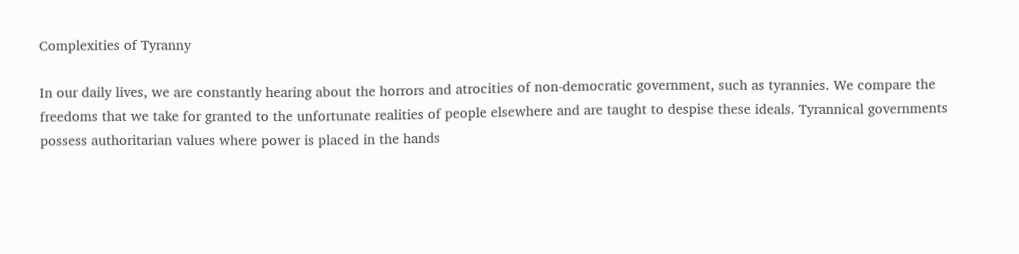Complexities of Tyranny

In our daily lives, we are constantly hearing about the horrors and atrocities of non-democratic government, such as tyrannies. We compare the freedoms that we take for granted to the unfortunate realities of people elsewhere and are taught to despise these ideals. Tyrannical governments possess authoritarian values where power is placed in the hands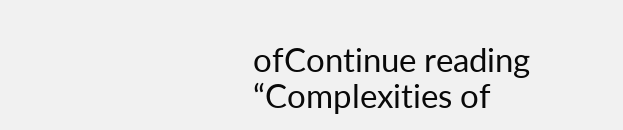ofContinue reading “Complexities of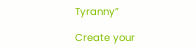Tyranny”

Create your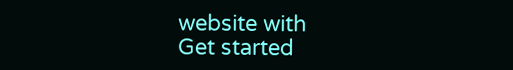website with
Get started